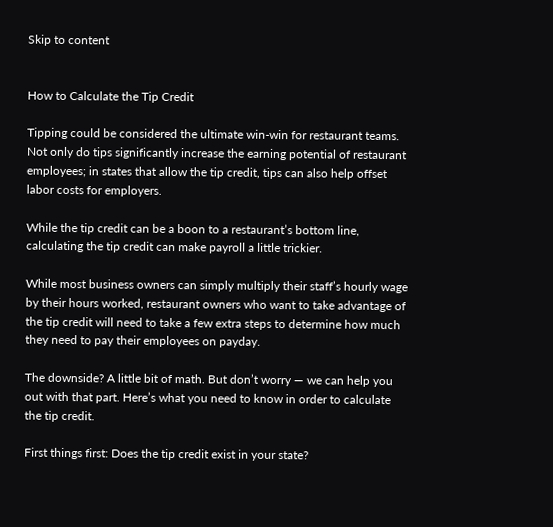Skip to content


How to Calculate the Tip Credit

Tipping could be considered the ultimate win-win for restaurant teams. Not only do tips significantly increase the earning potential of restaurant employees; in states that allow the tip credit, tips can also help offset labor costs for employers.

While the tip credit can be a boon to a restaurant’s bottom line, calculating the tip credit can make payroll a little trickier.

While most business owners can simply multiply their staff’s hourly wage by their hours worked, restaurant owners who want to take advantage of the tip credit will need to take a few extra steps to determine how much they need to pay their employees on payday.

The downside? A little bit of math. But don’t worry — we can help you out with that part. Here’s what you need to know in order to calculate the tip credit.

First things first: Does the tip credit exist in your state?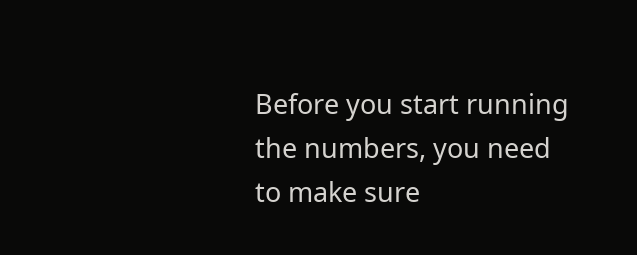Before you start running the numbers, you need to make sure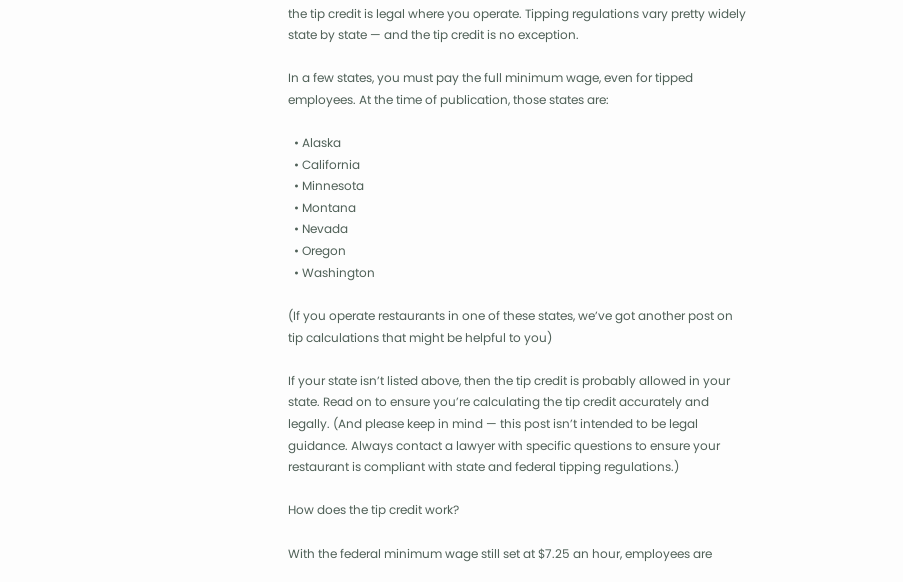the tip credit is legal where you operate. Tipping regulations vary pretty widely state by state — and the tip credit is no exception.

In a few states, you must pay the full minimum wage, even for tipped employees. At the time of publication, those states are:

  • Alaska
  • California
  • Minnesota
  • Montana
  • Nevada
  • Oregon
  • Washington

(If you operate restaurants in one of these states, we’ve got another post on tip calculations that might be helpful to you)

If your state isn’t listed above, then the tip credit is probably allowed in your state. Read on to ensure you’re calculating the tip credit accurately and legally. (And please keep in mind — this post isn’t intended to be legal guidance. Always contact a lawyer with specific questions to ensure your restaurant is compliant with state and federal tipping regulations.)

How does the tip credit work?

With the federal minimum wage still set at $7.25 an hour, employees are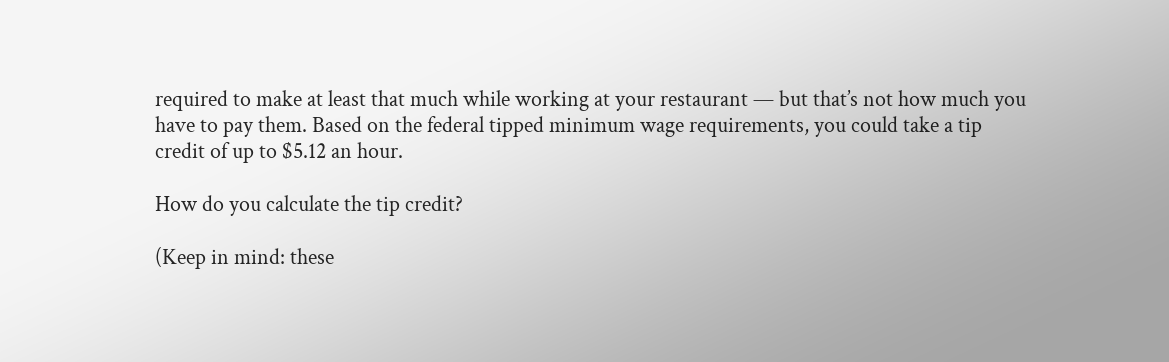required to make at least that much while working at your restaurant — but that’s not how much you have to pay them. Based on the federal tipped minimum wage requirements, you could take a tip credit of up to $5.12 an hour.

How do you calculate the tip credit?

(Keep in mind: these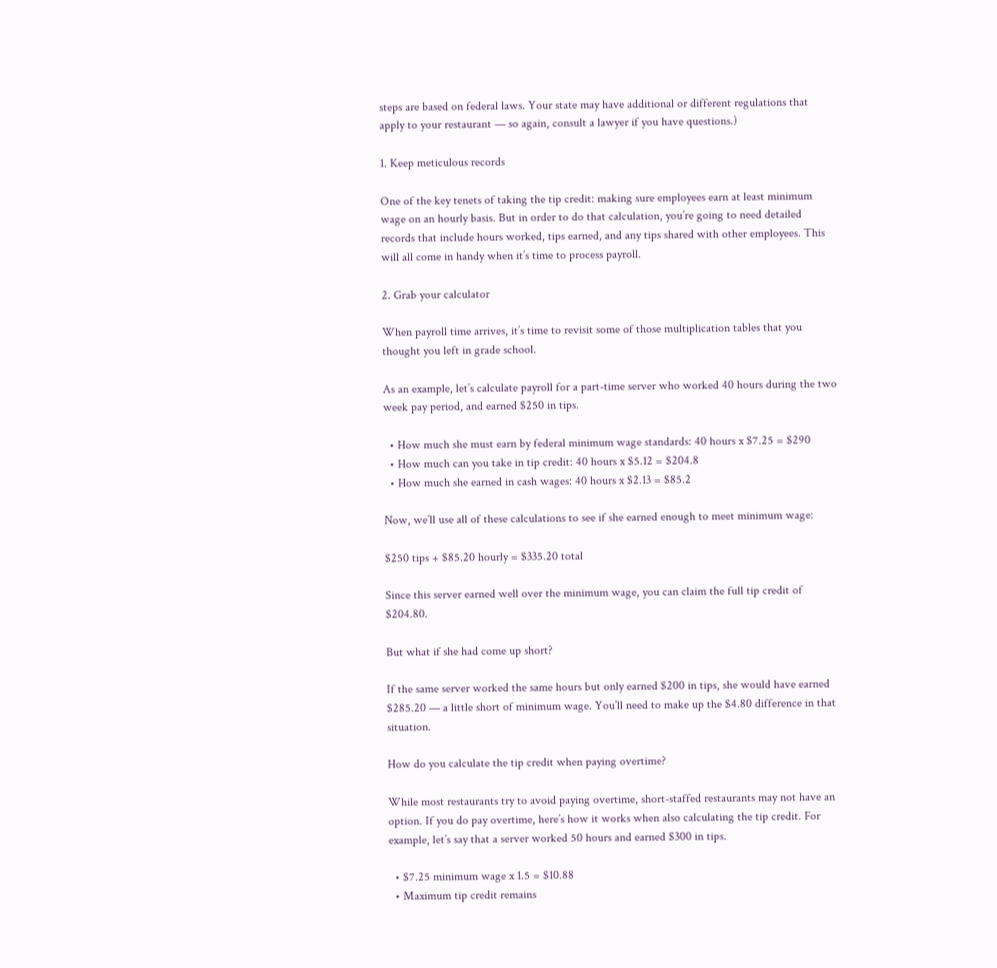steps are based on federal laws. Your state may have additional or different regulations that apply to your restaurant — so again, consult a lawyer if you have questions.)

1. Keep meticulous records

One of the key tenets of taking the tip credit: making sure employees earn at least minimum wage on an hourly basis. But in order to do that calculation, you’re going to need detailed records that include hours worked, tips earned, and any tips shared with other employees. This will all come in handy when it’s time to process payroll.

2. Grab your calculator

When payroll time arrives, it’s time to revisit some of those multiplication tables that you thought you left in grade school.

As an example, let’s calculate payroll for a part-time server who worked 40 hours during the two week pay period, and earned $250 in tips.

  • How much she must earn by federal minimum wage standards: 40 hours x $7.25 = $290
  • How much can you take in tip credit: 40 hours x $5.12 = $204.8
  • How much she earned in cash wages: 40 hours x $2.13 = $85.2

Now, we’ll use all of these calculations to see if she earned enough to meet minimum wage:

$250 tips + $85.20 hourly = $335.20 total

Since this server earned well over the minimum wage, you can claim the full tip credit of $204.80.

But what if she had come up short?

If the same server worked the same hours but only earned $200 in tips, she would have earned $285.20 — a little short of minimum wage. You’ll need to make up the $4.80 difference in that situation.

How do you calculate the tip credit when paying overtime?

While most restaurants try to avoid paying overtime, short-staffed restaurants may not have an option. If you do pay overtime, here’s how it works when also calculating the tip credit. For example, let’s say that a server worked 50 hours and earned $300 in tips.

  • $7.25 minimum wage x 1.5 = $10.88
  • Maximum tip credit remains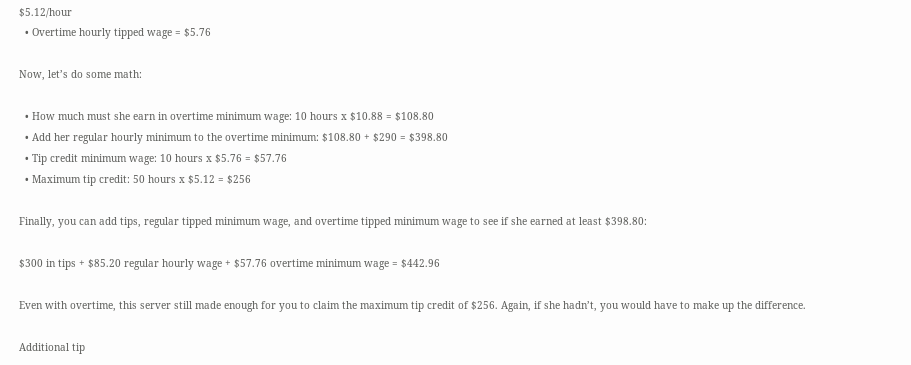$5.12/hour
  • Overtime hourly tipped wage = $5.76

Now, let’s do some math:

  • How much must she earn in overtime minimum wage: 10 hours x $10.88 = $108.80
  • Add her regular hourly minimum to the overtime minimum: $108.80 + $290 = $398.80
  • Tip credit minimum wage: 10 hours x $5.76 = $57.76
  • Maximum tip credit: 50 hours x $5.12 = $256

Finally, you can add tips, regular tipped minimum wage, and overtime tipped minimum wage to see if she earned at least $398.80:

$300 in tips + $85.20 regular hourly wage + $57.76 overtime minimum wage = $442.96

Even with overtime, this server still made enough for you to claim the maximum tip credit of $256. Again, if she hadn’t, you would have to make up the difference.

Additional tip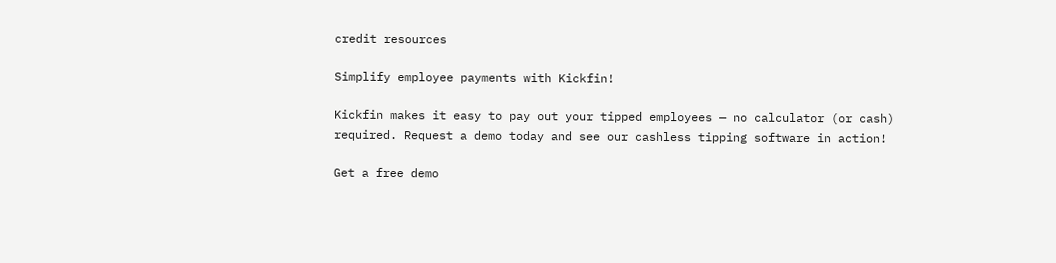credit resources

Simplify employee payments with Kickfin!

Kickfin makes it easy to pay out your tipped employees — no calculator (or cash) required. Request a demo today and see our cashless tipping software in action!

Get a free demo